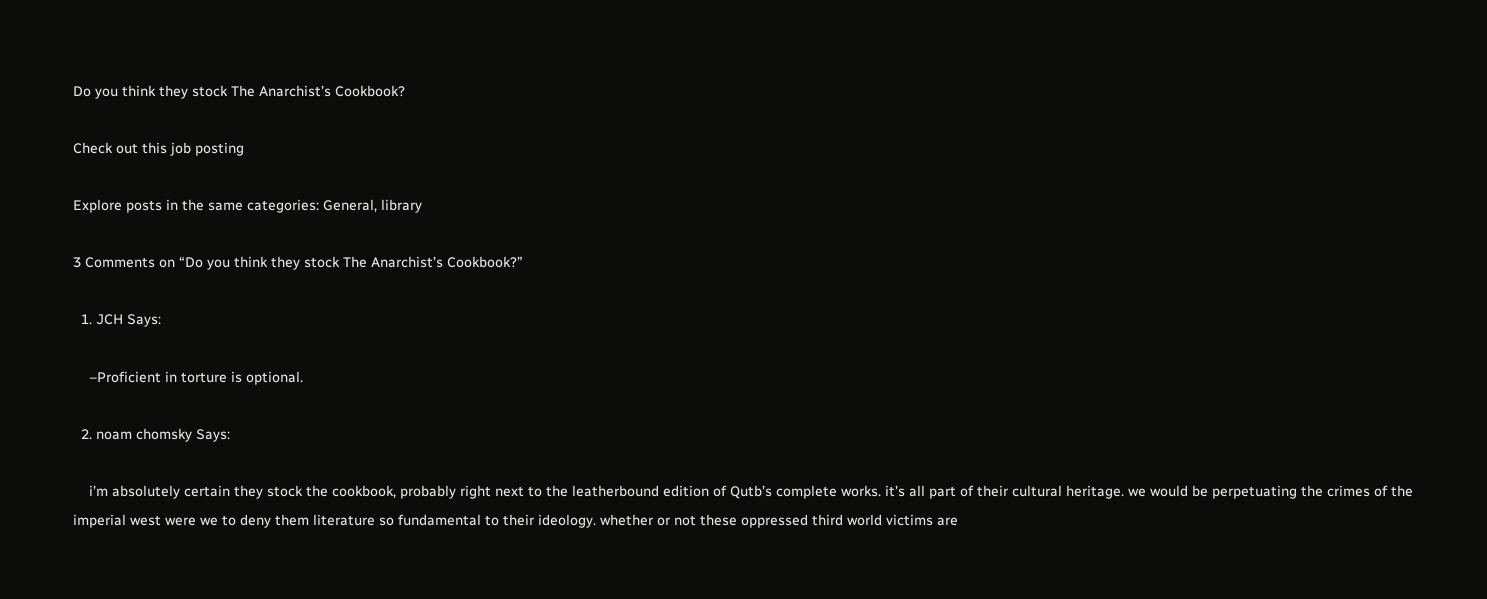Do you think they stock The Anarchist’s Cookbook?

Check out this job posting

Explore posts in the same categories: General, library

3 Comments on “Do you think they stock The Anarchist’s Cookbook?”

  1. JCH Says:

    –Proficient in torture is optional.

  2. noam chomsky Says:

    i’m absolutely certain they stock the cookbook, probably right next to the leatherbound edition of Qutb’s complete works. it’s all part of their cultural heritage. we would be perpetuating the crimes of the imperial west were we to deny them literature so fundamental to their ideology. whether or not these oppressed third world victims are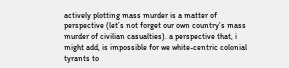actively plotting mass murder is a matter of perspective (let’s not forget our own country’s mass murder of civilian casualties). a perspective that, i might add, is impossible for we white-centric colonial tyrants to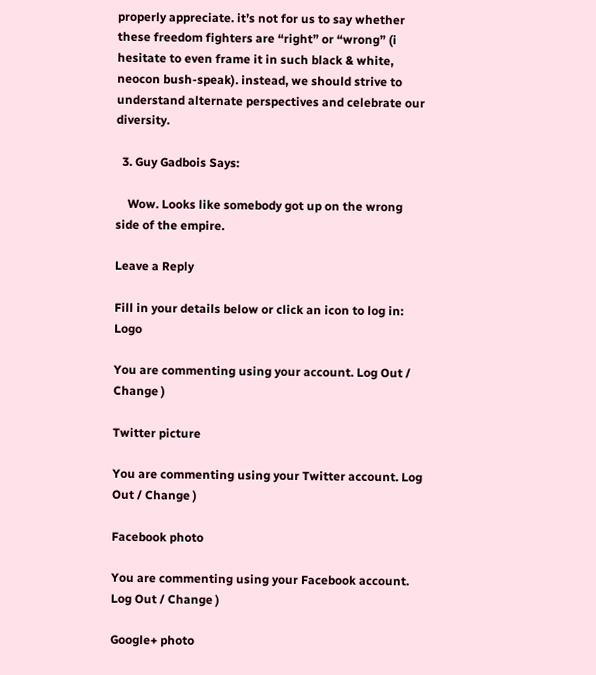properly appreciate. it’s not for us to say whether these freedom fighters are “right” or “wrong” (i hesitate to even frame it in such black & white, neocon bush-speak). instead, we should strive to understand alternate perspectives and celebrate our diversity.

  3. Guy Gadbois Says:

    Wow. Looks like somebody got up on the wrong side of the empire.

Leave a Reply

Fill in your details below or click an icon to log in: Logo

You are commenting using your account. Log Out / Change )

Twitter picture

You are commenting using your Twitter account. Log Out / Change )

Facebook photo

You are commenting using your Facebook account. Log Out / Change )

Google+ photo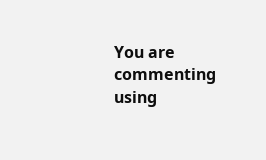You are commenting using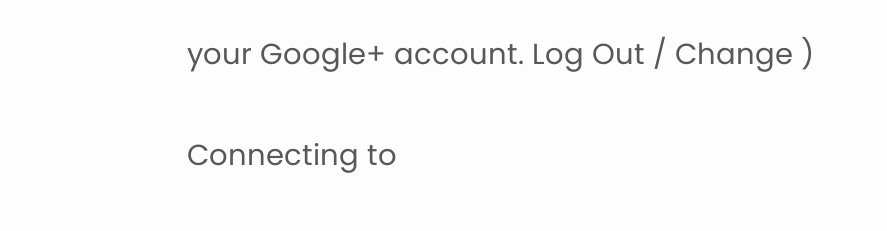your Google+ account. Log Out / Change )

Connecting to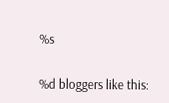%s

%d bloggers like this: